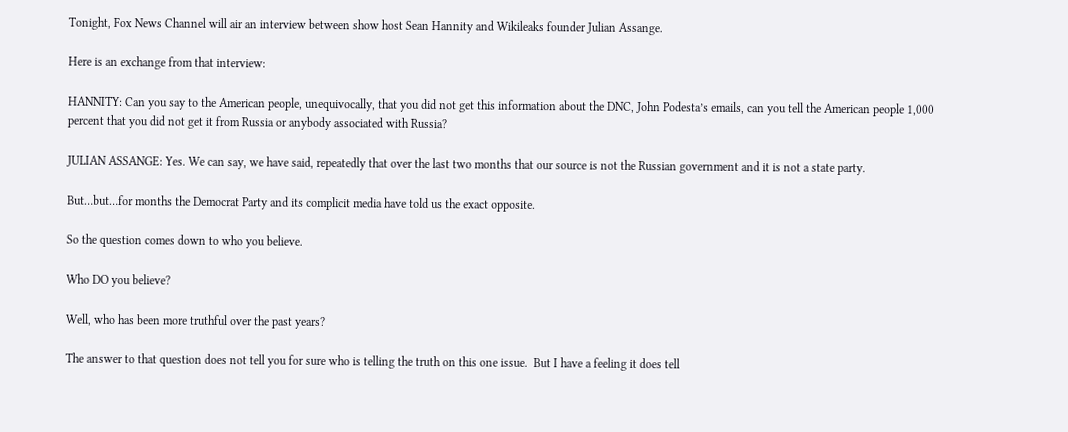Tonight, Fox News Channel will air an interview between show host Sean Hannity and Wikileaks founder Julian Assange.

Here is an exchange from that interview:

HANNITY: Can you say to the American people, unequivocally, that you did not get this information about the DNC, John Podesta’s emails, can you tell the American people 1,000 percent that you did not get it from Russia or anybody associated with Russia?

JULIAN ASSANGE: Yes. We can say, we have said, repeatedly that over the last two months that our source is not the Russian government and it is not a state party.

But…but…for months the Democrat Party and its complicit media have told us the exact opposite.

So the question comes down to who you believe.

Who DO you believe?

Well, who has been more truthful over the past years?

The answer to that question does not tell you for sure who is telling the truth on this one issue.  But I have a feeling it does tell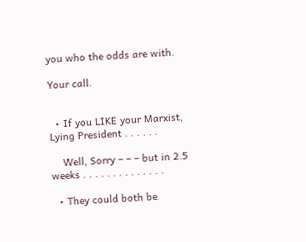you who the odds are with.

Your call.


  • If you LIKE your Marxist, Lying President . . . . . .

    Well, Sorry – – – but in 2.5 weeks . . . . . . . . . . . . . .

  • They could both be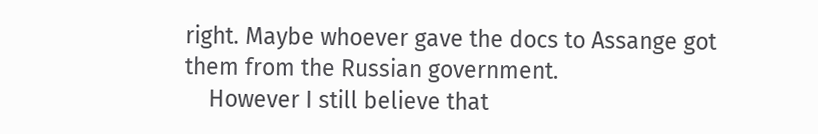right. Maybe whoever gave the docs to Assange got them from the Russian government.
    However I still believe that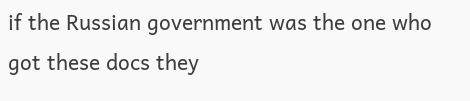if the Russian government was the one who got these docs they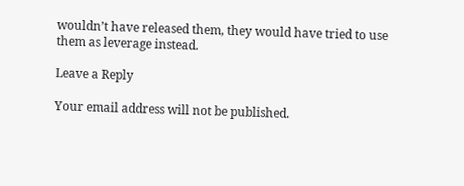wouldn’t have released them, they would have tried to use them as leverage instead.

Leave a Reply

Your email address will not be published.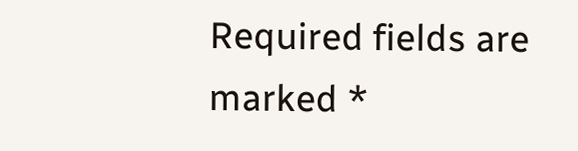Required fields are marked *